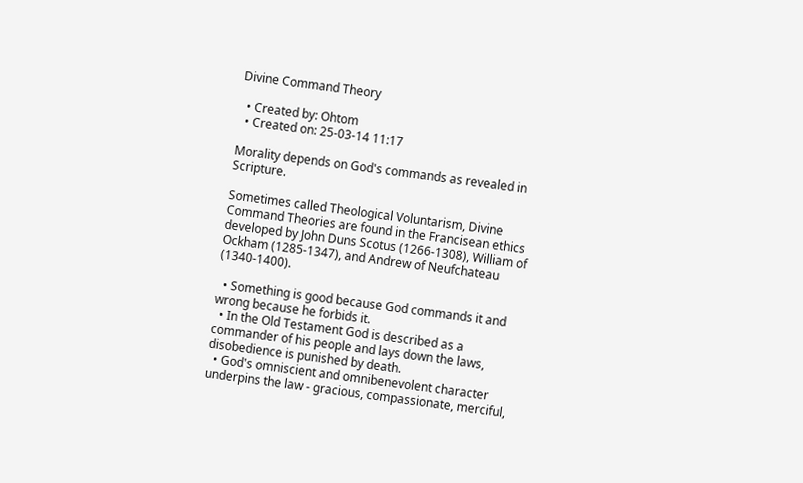Divine Command Theory

  • Created by: Ohtom
  • Created on: 25-03-14 11:17

Morality depends on God's commands as revealed in Scripture.

Sometimes called Theological Voluntarism, Divine Command Theories are found in the Francisean ethics developed by John Duns Scotus (1266-1308), William of Ockham (1285-1347), and Andrew of Neufchateau (1340-1400).

  • Something is good because God commands it and wrong because he forbids it.
  • In the Old Testament God is described as a commander of his people and lays down the laws, disobedience is punished by death.
  • God's omniscient and omnibenevolent character underpins the law - gracious, compassionate, merciful,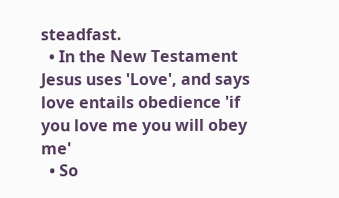steadfast.
  • In the New Testament Jesus uses 'Love', and says love entails obedience 'if you love me you will obey me'
  • So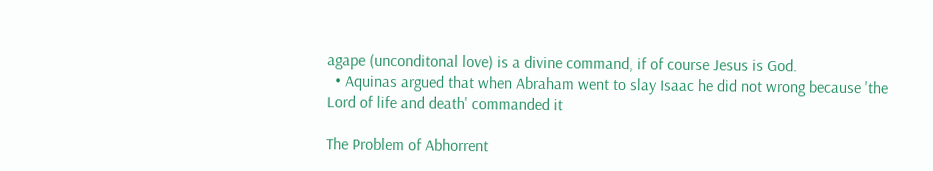agape (unconditonal love) is a divine command, if of course Jesus is God.
  • Aquinas argued that when Abraham went to slay Isaac he did not wrong because 'the Lord of life and death' commanded it

The Problem of Abhorrent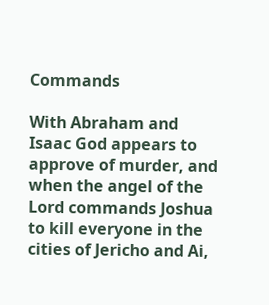Commands

With Abraham and Isaac God appears to approve of murder, and when the angel of the Lord commands Joshua to kill everyone in the cities of Jericho and Ai,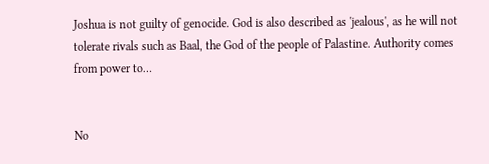Joshua is not guilty of genocide. God is also described as 'jealous', as he will not tolerate rivals such as Baal, the God of the people of Palastine. Authority comes from power to…


No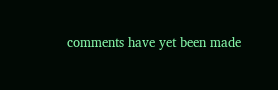comments have yet been made